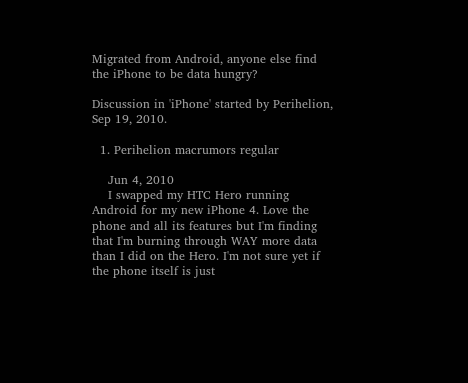Migrated from Android, anyone else find the iPhone to be data hungry?

Discussion in 'iPhone' started by Perihelion, Sep 19, 2010.

  1. Perihelion macrumors regular

    Jun 4, 2010
    I swapped my HTC Hero running Android for my new iPhone 4. Love the phone and all its features but I'm finding that I'm burning through WAY more data than I did on the Hero. I'm not sure yet if the phone itself is just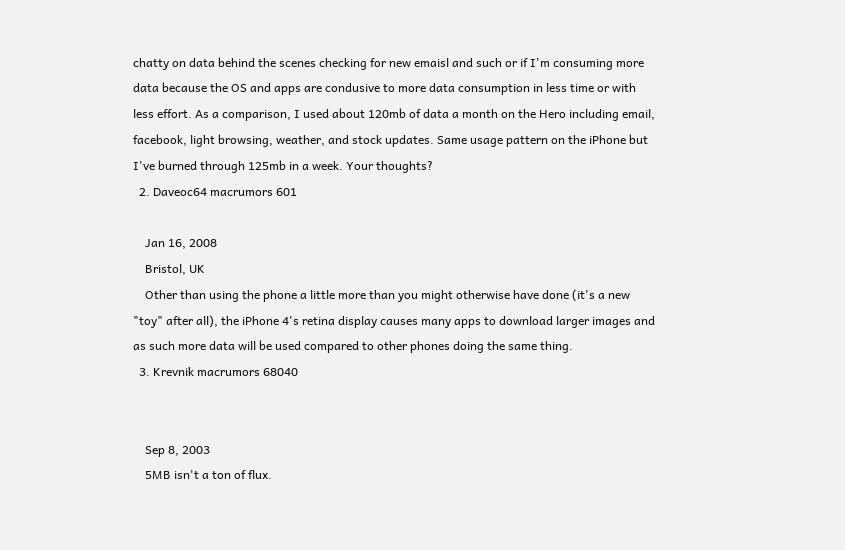chatty on data behind the scenes checking for new emaisl and such or if I'm consuming more data because the OS and apps are condusive to more data consumption in less time or with less effort. As a comparison, I used about 120mb of data a month on the Hero including email, facebook, light browsing, weather, and stock updates. Same usage pattern on the iPhone but I've burned through 125mb in a week. Your thoughts?
  2. Daveoc64 macrumors 601

    Jan 16, 2008
    Bristol, UK
    Other than using the phone a little more than you might otherwise have done (it's a new "toy" after all), the iPhone 4's retina display causes many apps to download larger images and as such more data will be used compared to other phones doing the same thing.
  3. Krevnik macrumors 68040


    Sep 8, 2003
    5MB isn't a ton of flux.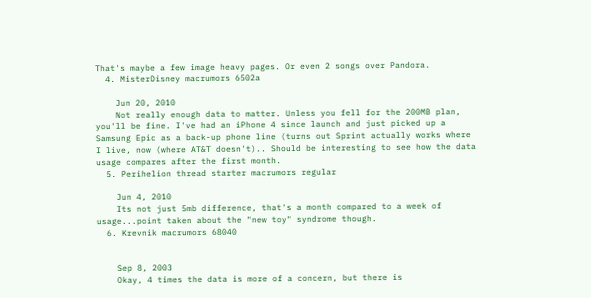That's maybe a few image heavy pages. Or even 2 songs over Pandora.
  4. MisterDisney macrumors 6502a

    Jun 20, 2010
    Not really enough data to matter. Unless you fell for the 200MB plan, you'll be fine. I've had an iPhone 4 since launch and just picked up a Samsung Epic as a back-up phone line (turns out Sprint actually works where I live, now (where AT&T doesn't).. Should be interesting to see how the data usage compares after the first month.
  5. Perihelion thread starter macrumors regular

    Jun 4, 2010
    Its not just 5mb difference, that's a month compared to a week of usage...point taken about the "new toy" syndrome though.
  6. Krevnik macrumors 68040


    Sep 8, 2003
    Okay, 4 times the data is more of a concern, but there is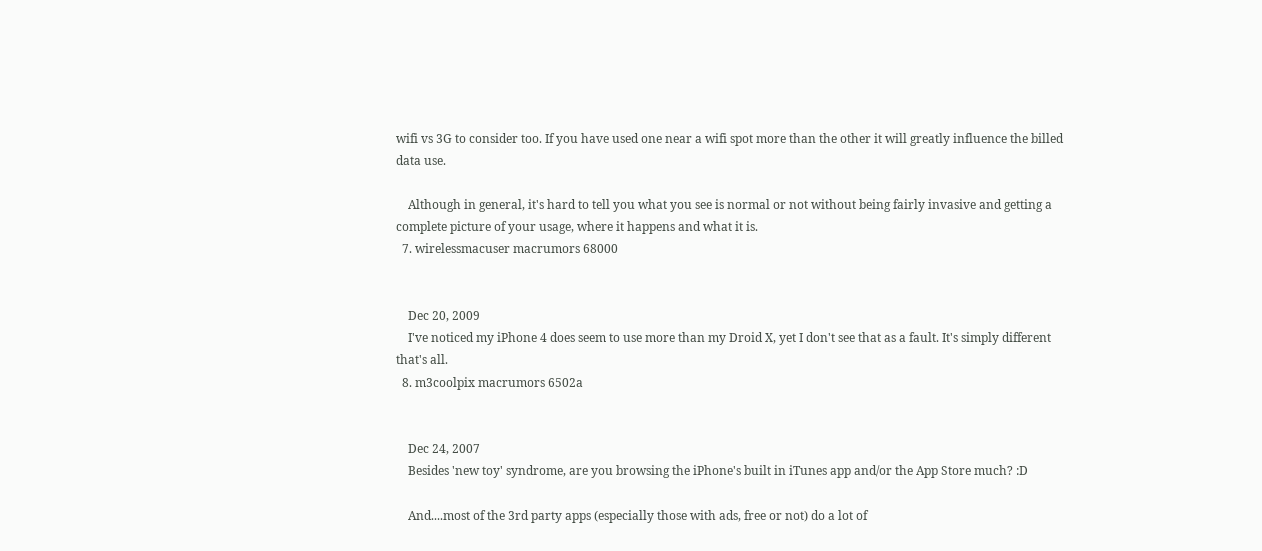wifi vs 3G to consider too. If you have used one near a wifi spot more than the other it will greatly influence the billed data use.

    Although in general, it's hard to tell you what you see is normal or not without being fairly invasive and getting a complete picture of your usage, where it happens and what it is.
  7. wirelessmacuser macrumors 68000


    Dec 20, 2009
    I've noticed my iPhone 4 does seem to use more than my Droid X, yet I don't see that as a fault. It's simply different that's all.
  8. m3coolpix macrumors 6502a


    Dec 24, 2007
    Besides 'new toy' syndrome, are you browsing the iPhone's built in iTunes app and/or the App Store much? :D

    And....most of the 3rd party apps (especially those with ads, free or not) do a lot of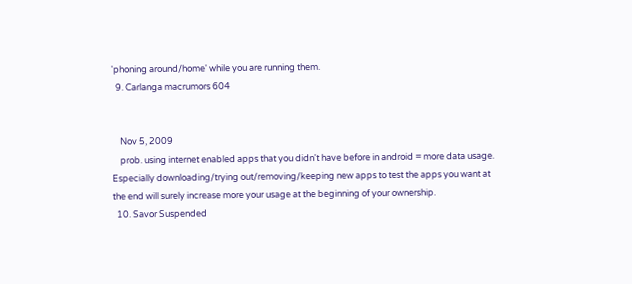'phoning around/home' while you are running them.
  9. Carlanga macrumors 604


    Nov 5, 2009
    prob. using internet enabled apps that you didn't have before in android = more data usage. Especially downloading/trying out/removing/keeping new apps to test the apps you want at the end will surely increase more your usage at the beginning of your ownership.
  10. Savor Suspended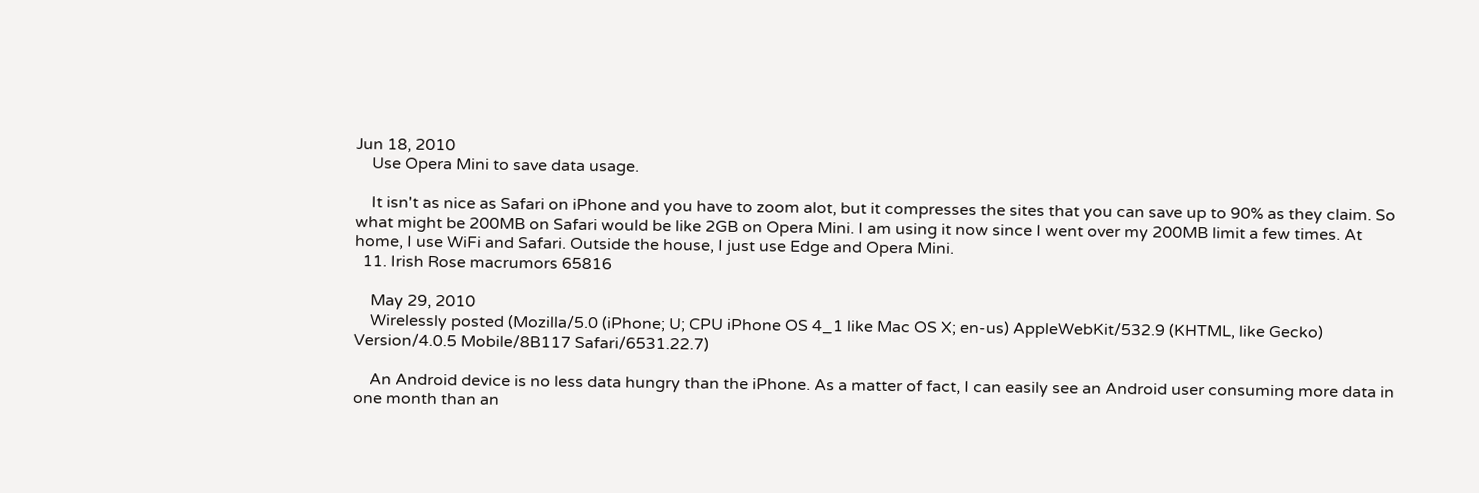Jun 18, 2010
    Use Opera Mini to save data usage.

    It isn't as nice as Safari on iPhone and you have to zoom alot, but it compresses the sites that you can save up to 90% as they claim. So what might be 200MB on Safari would be like 2GB on Opera Mini. I am using it now since I went over my 200MB limit a few times. At home, I use WiFi and Safari. Outside the house, I just use Edge and Opera Mini.
  11. Irish Rose macrumors 65816

    May 29, 2010
    Wirelessly posted (Mozilla/5.0 (iPhone; U; CPU iPhone OS 4_1 like Mac OS X; en-us) AppleWebKit/532.9 (KHTML, like Gecko) Version/4.0.5 Mobile/8B117 Safari/6531.22.7)

    An Android device is no less data hungry than the iPhone. As a matter of fact, I can easily see an Android user consuming more data in one month than an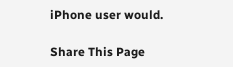iPhone user would.

Share This Page